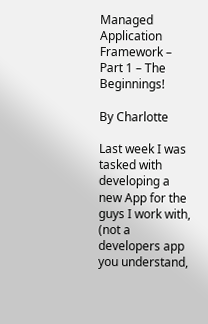Managed Application Framework – Part 1 – The Beginnings!

By Charlotte

Last week I was tasked with developing a new App for the guys I work with, (not a developers app you understand,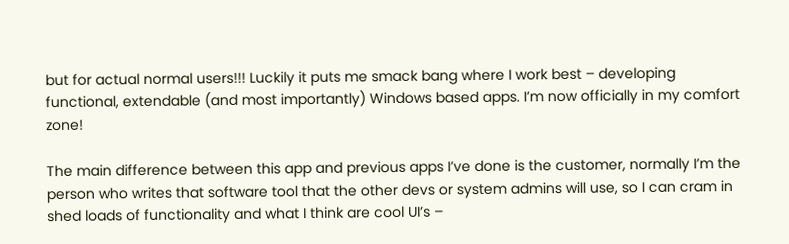but for actual normal users!!! Luckily it puts me smack bang where I work best – developing functional, extendable (and most importantly) Windows based apps. I’m now officially in my comfort zone!

The main difference between this app and previous apps I’ve done is the customer, normally I’m the person who writes that software tool that the other devs or system admins will use, so I can cram in shed loads of functionality and what I think are cool UI’s –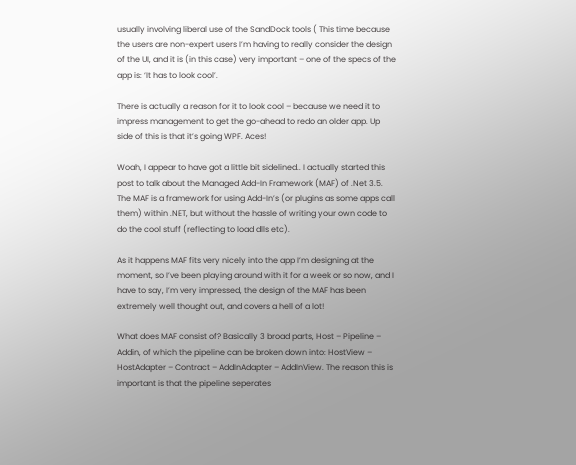usually involving liberal use of the SandDock tools ( This time because the users are non-expert users I’m having to really consider the design of the UI, and it is (in this case) very important – one of the specs of the app is: ‘It has to look cool’.

There is actually a reason for it to look cool – because we need it to impress management to get the go-ahead to redo an older app. Up side of this is that it’s going WPF. Aces!

Woah, I appear to have got a little bit sidelined.. I actually started this post to talk about the Managed Add-In Framework (MAF) of .Net 3.5. The MAF is a framework for using Add-In’s (or plugins as some apps call them) within .NET, but without the hassle of writing your own code to do the cool stuff (reflecting to load dlls etc).

As it happens MAF fits very nicely into the app I’m designing at the moment, so I’ve been playing around with it for a week or so now, and I have to say, I’m very impressed, the design of the MAF has been extremely well thought out, and covers a hell of a lot!

What does MAF consist of? Basically 3 broad parts, Host – Pipeline – Addin, of which the pipeline can be broken down into: HostView – HostAdapter – Contract – AddInAdapter – AddInView. The reason this is important is that the pipeline seperates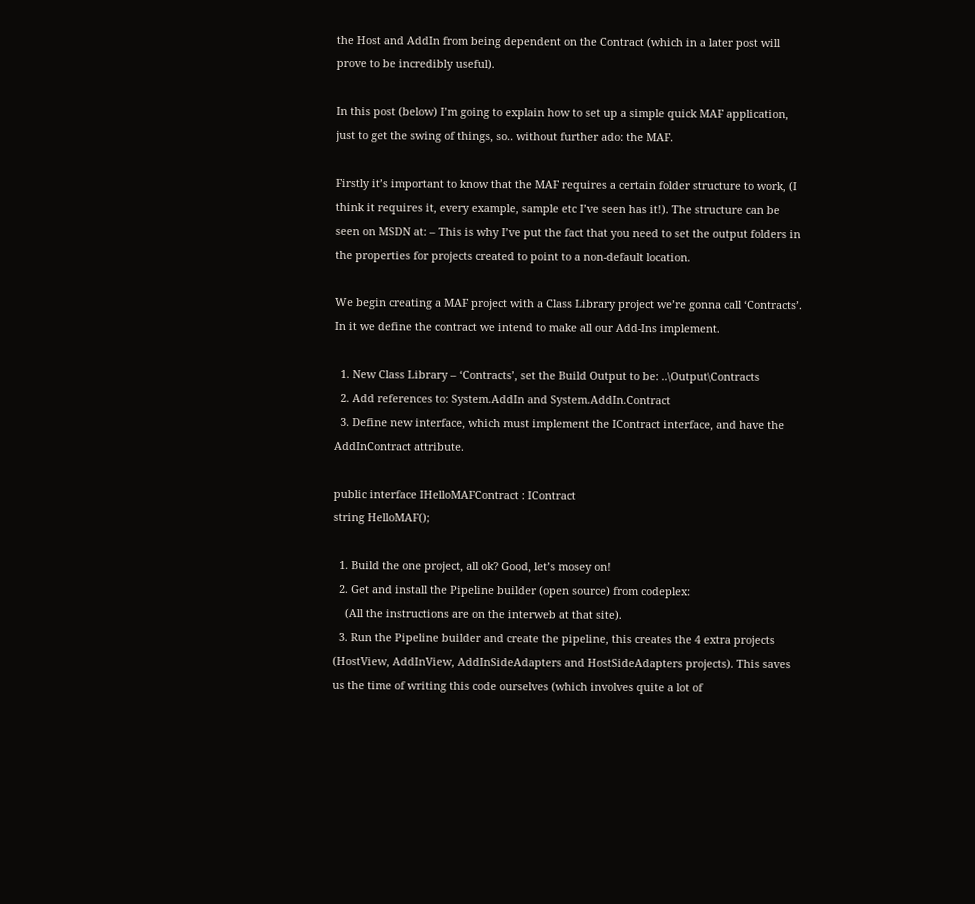the Host and AddIn from being dependent on the Contract (which in a later post will prove to be incredibly useful).

In this post (below) I’m going to explain how to set up a simple quick MAF application, just to get the swing of things, so.. without further ado: the MAF.

Firstly it’s important to know that the MAF requires a certain folder structure to work, (I think it requires it, every example, sample etc I’ve seen has it!). The structure can be seen on MSDN at: – This is why I’ve put the fact that you need to set the output folders in the properties for projects created to point to a non-default location.

We begin creating a MAF project with a Class Library project we’re gonna call ‘Contracts’. In it we define the contract we intend to make all our Add-Ins implement.

  1. New Class Library – ‘Contracts’, set the Build Output to be: ..\Output\Contracts
  2. Add references to: System.AddIn and System.AddIn.Contract
  3. Define new interface, which must implement the IContract interface, and have the AddInContract attribute.

public interface IHelloMAFContract : IContract
string HelloMAF();

  1. Build the one project, all ok? Good, let’s mosey on!
  2. Get and install the Pipeline builder (open source) from codeplex:
    (All the instructions are on the interweb at that site).
  3. Run the Pipeline builder and create the pipeline, this creates the 4 extra projects (HostView, AddInView, AddInSideAdapters and HostSideAdapters projects). This saves us the time of writing this code ourselves (which involves quite a lot of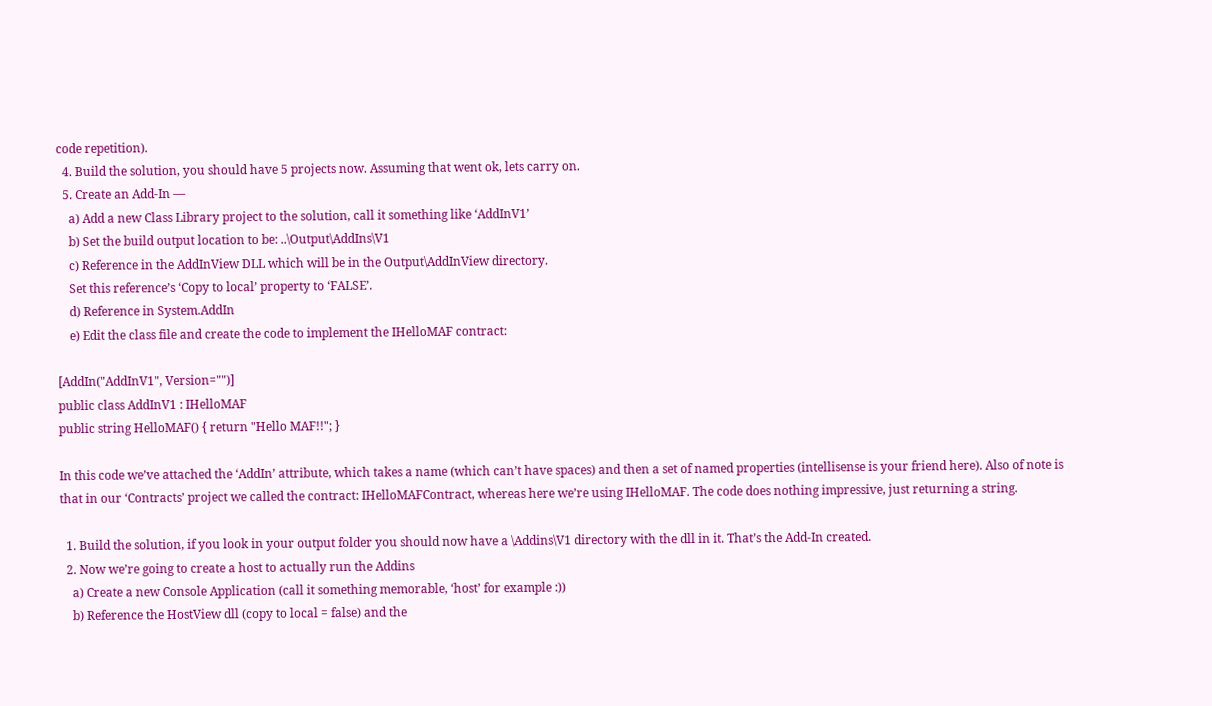code repetition).
  4. Build the solution, you should have 5 projects now. Assuming that went ok, lets carry on.
  5. Create an Add-In —
    a) Add a new Class Library project to the solution, call it something like ‘AddInV1’
    b) Set the build output location to be: ..\Output\AddIns\V1
    c) Reference in the AddInView DLL which will be in the Output\AddInView directory.
    Set this reference’s ‘Copy to local’ property to ‘FALSE’.
    d) Reference in System.AddIn
    e) Edit the class file and create the code to implement the IHelloMAF contract:

[AddIn("AddInV1", Version="")]
public class AddInV1 : IHelloMAF
public string HelloMAF() { return "Hello MAF!!"; }

In this code we’ve attached the ‘AddIn’ attribute, which takes a name (which can’t have spaces) and then a set of named properties (intellisense is your friend here). Also of note is that in our ‘Contracts’ project we called the contract: IHelloMAFContract, whereas here we’re using IHelloMAF. The code does nothing impressive, just returning a string.

  1. Build the solution, if you look in your output folder you should now have a \Addins\V1 directory with the dll in it. That’s the Add-In created.
  2. Now we’re going to create a host to actually run the Addins
    a) Create a new Console Application (call it something memorable, ‘host’ for example :))
    b) Reference the HostView dll (copy to local = false) and the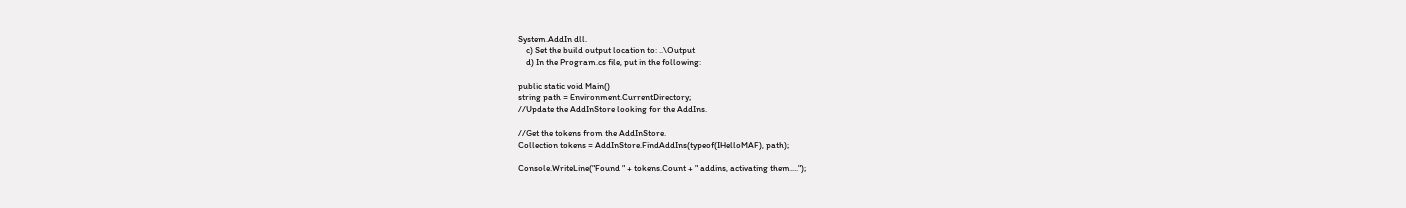System.AddIn dll.
    c) Set the build output location to: ..\Output
    d) In the Program.cs file, put in the following:

public static void Main()
string path = Environment.CurrentDirectory;
//Update the AddInStore looking for the AddIns.

//Get the tokens from the AddInStore.
Collection tokens = AddInStore.FindAddIns(typeof(IHelloMAF), path);

Console.WriteLine("Found " + tokens.Count + " addins, activating them....");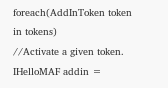foreach(AddInToken token in tokens)
//Activate a given token.
IHelloMAF addin =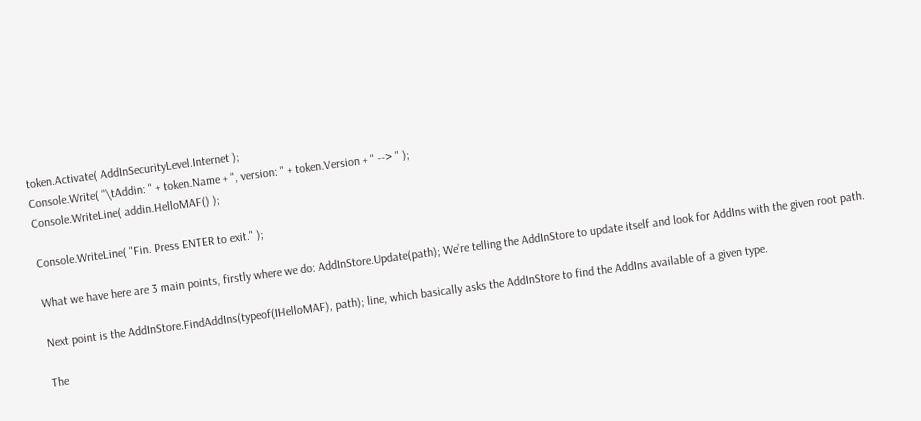token.Activate( AddInSecurityLevel.Internet );
Console.Write( "\tAddin: " + token.Name + ", version: " + token.Version + " --> " );
Console.WriteLine( addin.HelloMAF() );

Console.WriteLine( "Fin. Press ENTER to exit." );

What we have here are 3 main points, firstly where we do: AddInStore.Update(path); We’re telling the AddInStore to update itself and look for AddIns with the given root path.

Next point is the AddInStore.FindAddIns(typeof(IHelloMAF), path); line, which basically asks the AddInStore to find the AddIns available of a given type.

The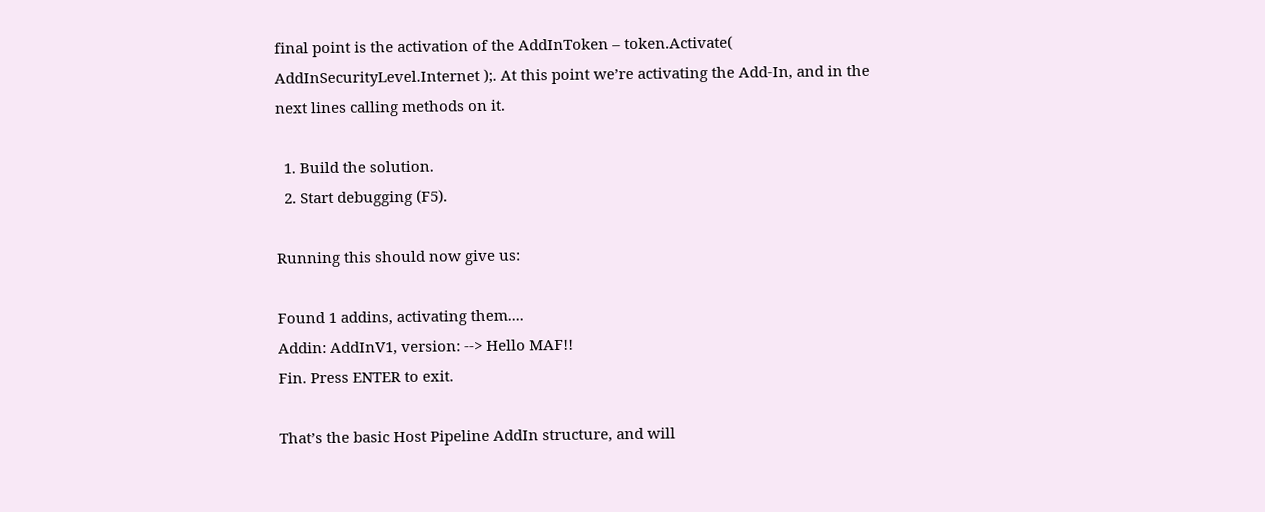final point is the activation of the AddInToken – token.Activate( AddInSecurityLevel.Internet );. At this point we’re activating the Add-In, and in the next lines calling methods on it.

  1. Build the solution.
  2. Start debugging (F5).

Running this should now give us:

Found 1 addins, activating them....
Addin: AddInV1, version: --> Hello MAF!!
Fin. Press ENTER to exit.

That’s the basic Host Pipeline AddIn structure, and will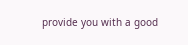provide you with a good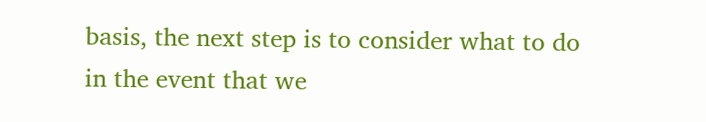basis, the next step is to consider what to do in the event that we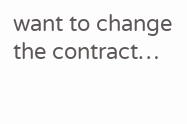want to change the contract…